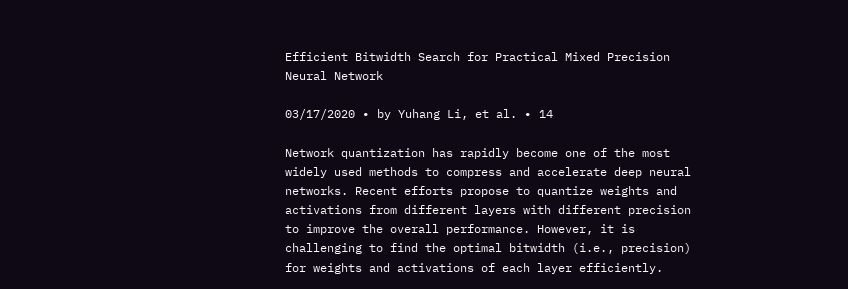Efficient Bitwidth Search for Practical Mixed Precision Neural Network

03/17/2020 ∙ by Yuhang Li, et al. ∙ 14

Network quantization has rapidly become one of the most widely used methods to compress and accelerate deep neural networks. Recent efforts propose to quantize weights and activations from different layers with different precision to improve the overall performance. However, it is challenging to find the optimal bitwidth (i.e., precision) for weights and activations of each layer efficiently.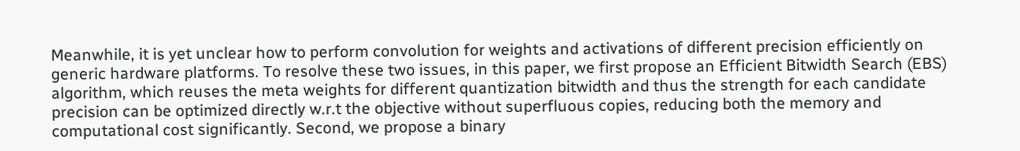Meanwhile, it is yet unclear how to perform convolution for weights and activations of different precision efficiently on generic hardware platforms. To resolve these two issues, in this paper, we first propose an Efficient Bitwidth Search (EBS) algorithm, which reuses the meta weights for different quantization bitwidth and thus the strength for each candidate precision can be optimized directly w.r.t the objective without superfluous copies, reducing both the memory and computational cost significantly. Second, we propose a binary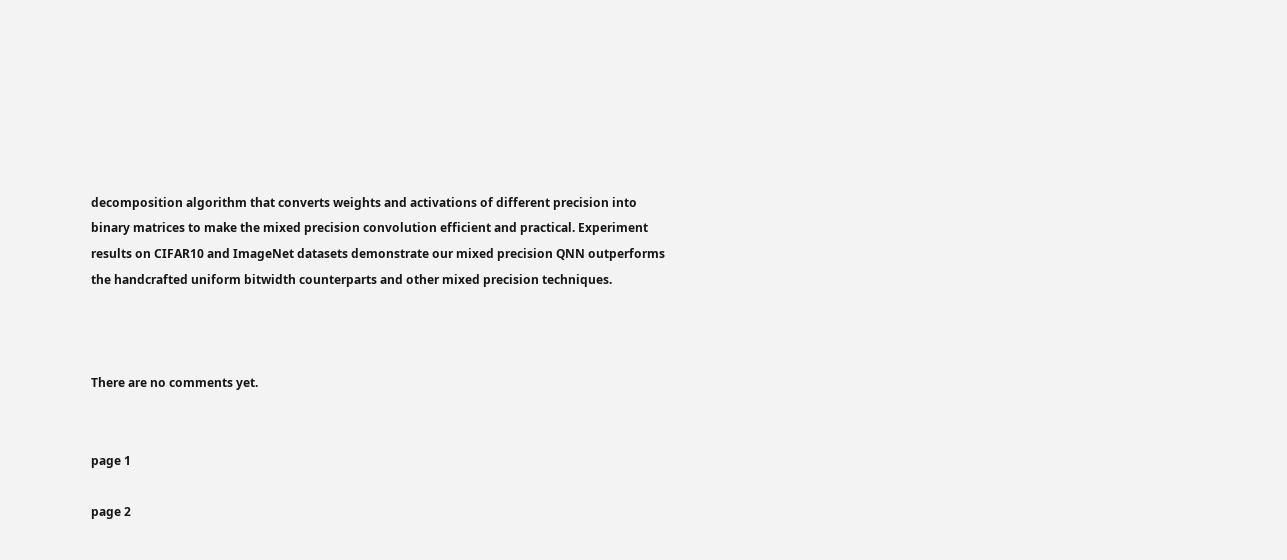decomposition algorithm that converts weights and activations of different precision into binary matrices to make the mixed precision convolution efficient and practical. Experiment results on CIFAR10 and ImageNet datasets demonstrate our mixed precision QNN outperforms the handcrafted uniform bitwidth counterparts and other mixed precision techniques.



There are no comments yet.


page 1

page 2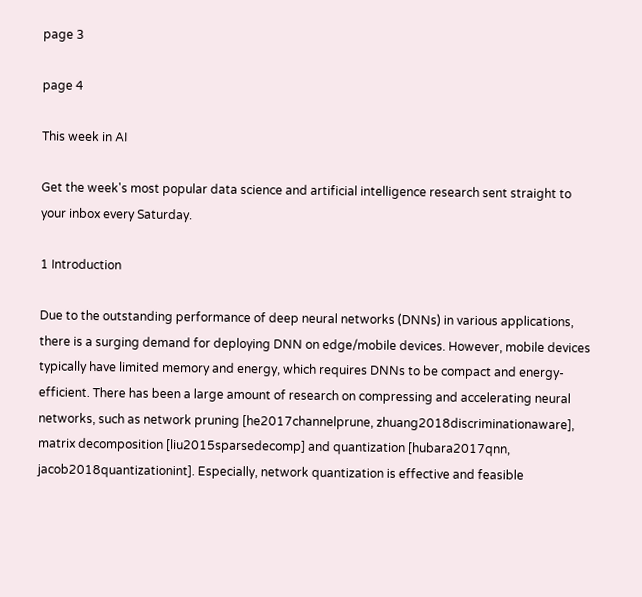page 3

page 4

This week in AI

Get the week's most popular data science and artificial intelligence research sent straight to your inbox every Saturday.

1 Introduction

Due to the outstanding performance of deep neural networks (DNNs) in various applications, there is a surging demand for deploying DNN on edge/mobile devices. However, mobile devices typically have limited memory and energy, which requires DNNs to be compact and energy-efficient. There has been a large amount of research on compressing and accelerating neural networks, such as network pruning [he2017channelprune, zhuang2018discriminationaware], matrix decomposition [liu2015sparsedecomp] and quantization [hubara2017qnn, jacob2018quantizationint]. Especially, network quantization is effective and feasible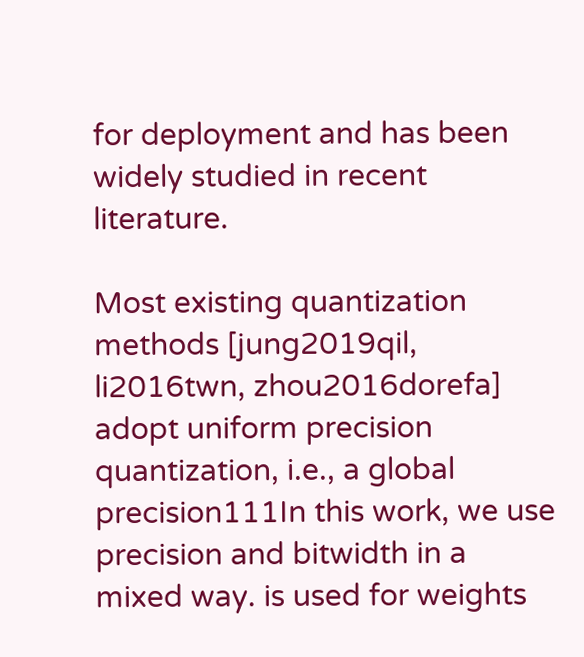for deployment and has been widely studied in recent literature.

Most existing quantization methods [jung2019qil, li2016twn, zhou2016dorefa] adopt uniform precision quantization, i.e., a global precision111In this work, we use precision and bitwidth in a mixed way. is used for weights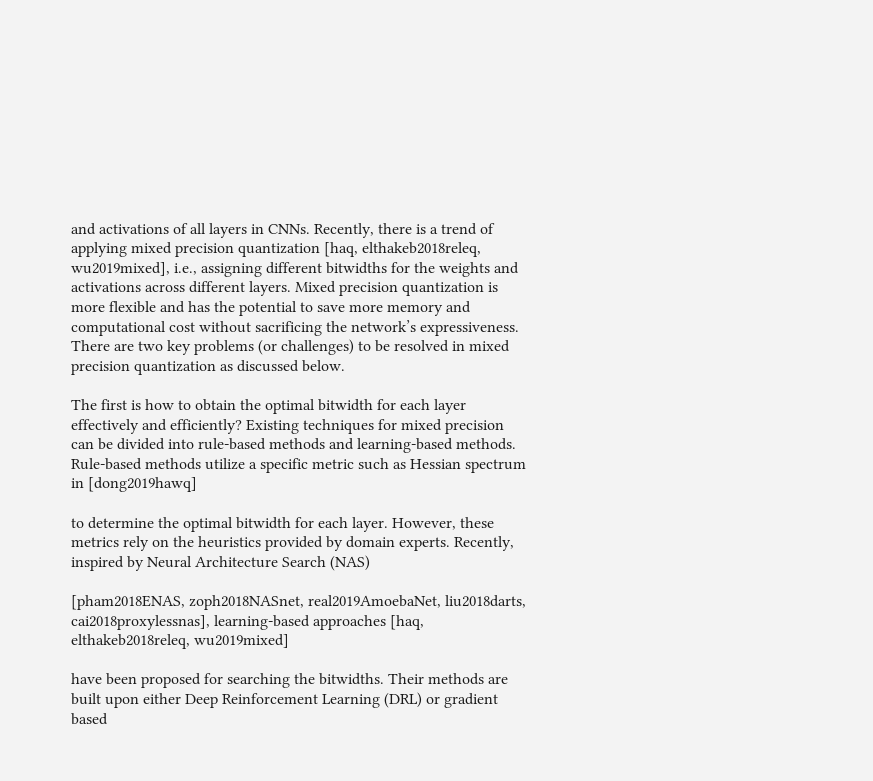and activations of all layers in CNNs. Recently, there is a trend of applying mixed precision quantization [haq, elthakeb2018releq, wu2019mixed], i.e., assigning different bitwidths for the weights and activations across different layers. Mixed precision quantization is more flexible and has the potential to save more memory and computational cost without sacrificing the network’s expressiveness. There are two key problems (or challenges) to be resolved in mixed precision quantization as discussed below.

The first is how to obtain the optimal bitwidth for each layer effectively and efficiently? Existing techniques for mixed precision can be divided into rule-based methods and learning-based methods. Rule-based methods utilize a specific metric such as Hessian spectrum in [dong2019hawq]

to determine the optimal bitwidth for each layer. However, these metrics rely on the heuristics provided by domain experts. Recently, inspired by Neural Architecture Search (NAS)

[pham2018ENAS, zoph2018NASnet, real2019AmoebaNet, liu2018darts, cai2018proxylessnas], learning-based approaches [haq, elthakeb2018releq, wu2019mixed]

have been proposed for searching the bitwidths. Their methods are built upon either Deep Reinforcement Learning (DRL) or gradient based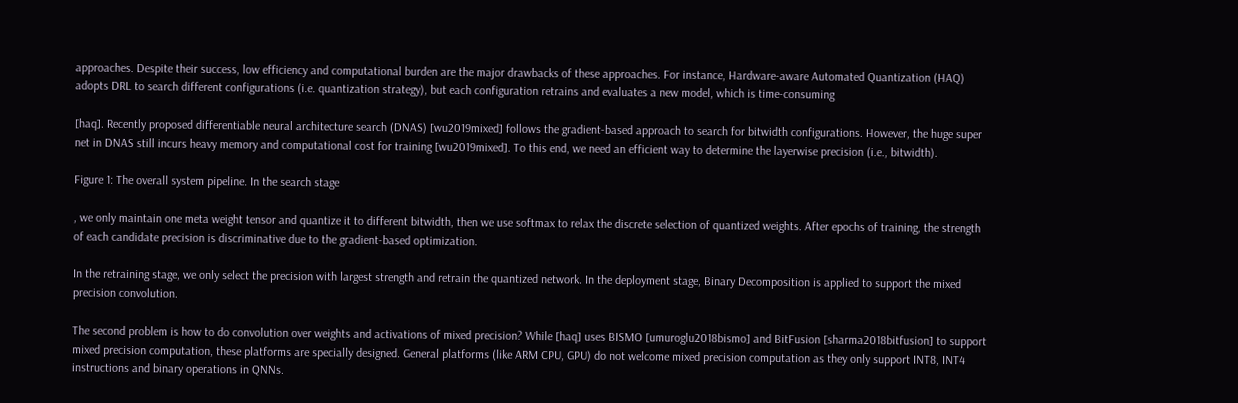approaches. Despite their success, low efficiency and computational burden are the major drawbacks of these approaches. For instance, Hardware-aware Automated Quantization (HAQ) adopts DRL to search different configurations (i.e. quantization strategy), but each configuration retrains and evaluates a new model, which is time-consuming

[haq]. Recently proposed differentiable neural architecture search (DNAS) [wu2019mixed] follows the gradient-based approach to search for bitwidth configurations. However, the huge super net in DNAS still incurs heavy memory and computational cost for training [wu2019mixed]. To this end, we need an efficient way to determine the layerwise precision (i.e., bitwidth).

Figure 1: The overall system pipeline. In the search stage

, we only maintain one meta weight tensor and quantize it to different bitwidth, then we use softmax to relax the discrete selection of quantized weights. After epochs of training, the strength of each candidate precision is discriminative due to the gradient-based optimization.

In the retraining stage, we only select the precision with largest strength and retrain the quantized network. In the deployment stage, Binary Decomposition is applied to support the mixed precision convolution.

The second problem is how to do convolution over weights and activations of mixed precision? While [haq] uses BISMO [umuroglu2018bismo] and BitFusion [sharma2018bitfusion] to support mixed precision computation, these platforms are specially designed. General platforms (like ARM CPU, GPU) do not welcome mixed precision computation as they only support INT8, INT4 instructions and binary operations in QNNs.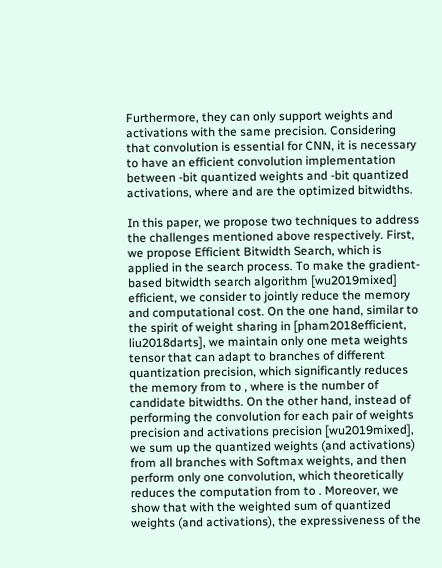Furthermore, they can only support weights and activations with the same precision. Considering that convolution is essential for CNN, it is necessary to have an efficient convolution implementation between -bit quantized weights and -bit quantized activations, where and are the optimized bitwidths.

In this paper, we propose two techniques to address the challenges mentioned above respectively. First, we propose Efficient Bitwidth Search, which is applied in the search process. To make the gradient-based bitwidth search algorithm [wu2019mixed] efficient, we consider to jointly reduce the memory and computational cost. On the one hand, similar to the spirit of weight sharing in [pham2018efficient, liu2018darts], we maintain only one meta weights tensor that can adapt to branches of different quantization precision, which significantly reduces the memory from to , where is the number of candidate bitwidths. On the other hand, instead of performing the convolution for each pair of weights precision and activations precision [wu2019mixed], we sum up the quantized weights (and activations) from all branches with Softmax weights, and then perform only one convolution, which theoretically reduces the computation from to . Moreover, we show that with the weighted sum of quantized weights (and activations), the expressiveness of the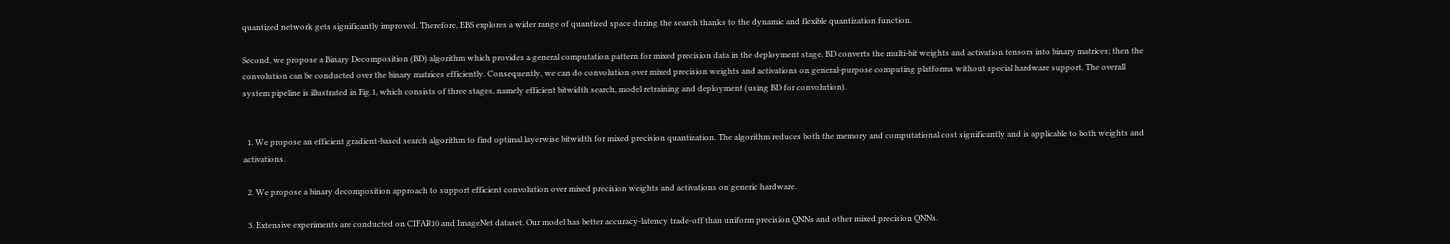quantized network gets significantly improved. Therefore, EBS explores a wider range of quantized space during the search thanks to the dynamic and flexible quantization function.

Second, we propose a Binary Decomposition (BD) algorithm which provides a general computation pattern for mixed precision data in the deployment stage. BD converts the multi-bit weights and activation tensors into binary matrices; then the convolution can be conducted over the binary matrices efficiently. Consequently, we can do convolution over mixed precision weights and activations on general-purpose computing platforms without special hardware support. The overall system pipeline is illustrated in Fig.1, which consists of three stages, namely efficient bitwidth search, model retraining and deployment (using BD for convolution).


  1. We propose an efficient gradient-based search algorithm to find optimal layerwise bitwidth for mixed precision quantization. The algorithm reduces both the memory and computational cost significantly and is applicable to both weights and activations.

  2. We propose a binary decomposition approach to support efficient convolution over mixed precision weights and activations on generic hardware.

  3. Extensive experiments are conducted on CIFAR10 and ImageNet dataset. Our model has better accuracy-latency trade-off than uniform precision QNNs and other mixed precision QNNs.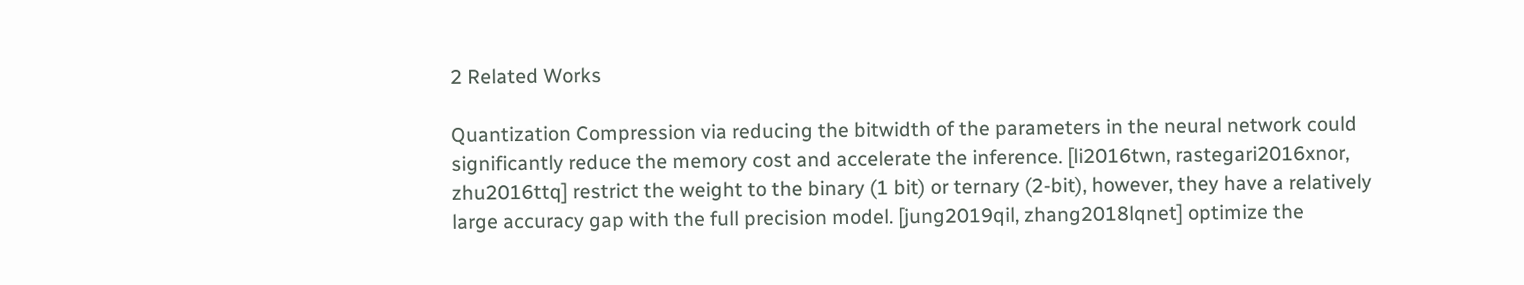2 Related Works

Quantization Compression via reducing the bitwidth of the parameters in the neural network could significantly reduce the memory cost and accelerate the inference. [li2016twn, rastegari2016xnor, zhu2016ttq] restrict the weight to the binary (1 bit) or ternary (2-bit), however, they have a relatively large accuracy gap with the full precision model. [jung2019qil, zhang2018lqnet] optimize the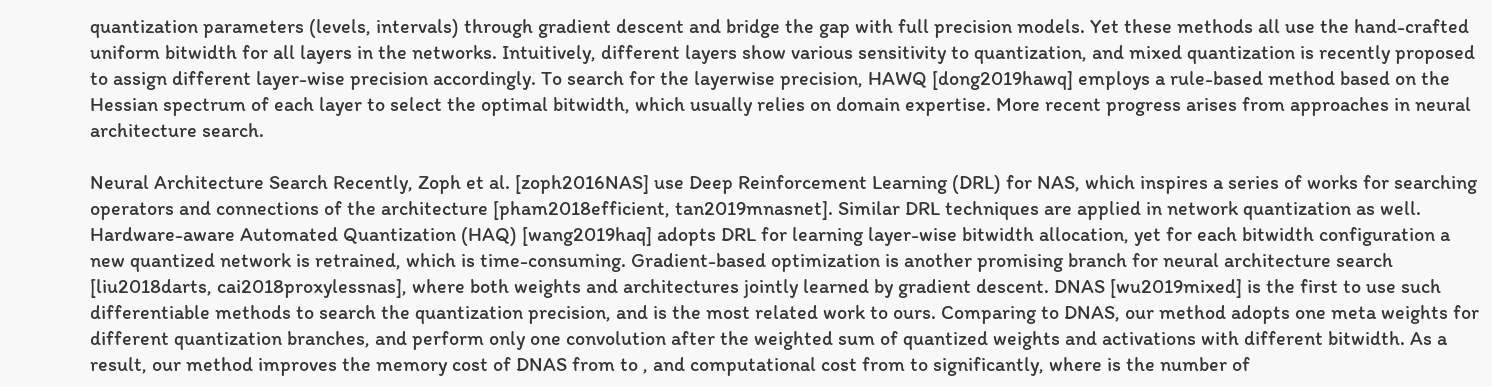quantization parameters (levels, intervals) through gradient descent and bridge the gap with full precision models. Yet these methods all use the hand-crafted uniform bitwidth for all layers in the networks. Intuitively, different layers show various sensitivity to quantization, and mixed quantization is recently proposed to assign different layer-wise precision accordingly. To search for the layerwise precision, HAWQ [dong2019hawq] employs a rule-based method based on the Hessian spectrum of each layer to select the optimal bitwidth, which usually relies on domain expertise. More recent progress arises from approaches in neural architecture search.

Neural Architecture Search Recently, Zoph et al. [zoph2016NAS] use Deep Reinforcement Learning (DRL) for NAS, which inspires a series of works for searching operators and connections of the architecture [pham2018efficient, tan2019mnasnet]. Similar DRL techniques are applied in network quantization as well. Hardware-aware Automated Quantization (HAQ) [wang2019haq] adopts DRL for learning layer-wise bitwidth allocation, yet for each bitwidth configuration a new quantized network is retrained, which is time-consuming. Gradient-based optimization is another promising branch for neural architecture search [liu2018darts, cai2018proxylessnas], where both weights and architectures jointly learned by gradient descent. DNAS [wu2019mixed] is the first to use such differentiable methods to search the quantization precision, and is the most related work to ours. Comparing to DNAS, our method adopts one meta weights for different quantization branches, and perform only one convolution after the weighted sum of quantized weights and activations with different bitwidth. As a result, our method improves the memory cost of DNAS from to , and computational cost from to significantly, where is the number of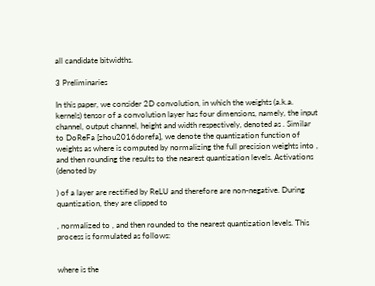all candidate bitwidths.

3 Preliminaries

In this paper, we consider 2D convolution, in which the weights (a.k.a. kernels) tensor of a convolution layer has four dimensions, namely, the input channel, output channel, height and width respectively, denoted as . Similar to DoReFa [zhou2016dorefa], we denote the quantization function of weights as where is computed by normalizing the full precision weights into , and then rounding the results to the nearest quantization levels. Activations (denoted by

) of a layer are rectified by ReLU and therefore are non-negative. During quantization, they are clipped to

, normalized to , and then rounded to the nearest quantization levels. This process is formulated as follows:


where is the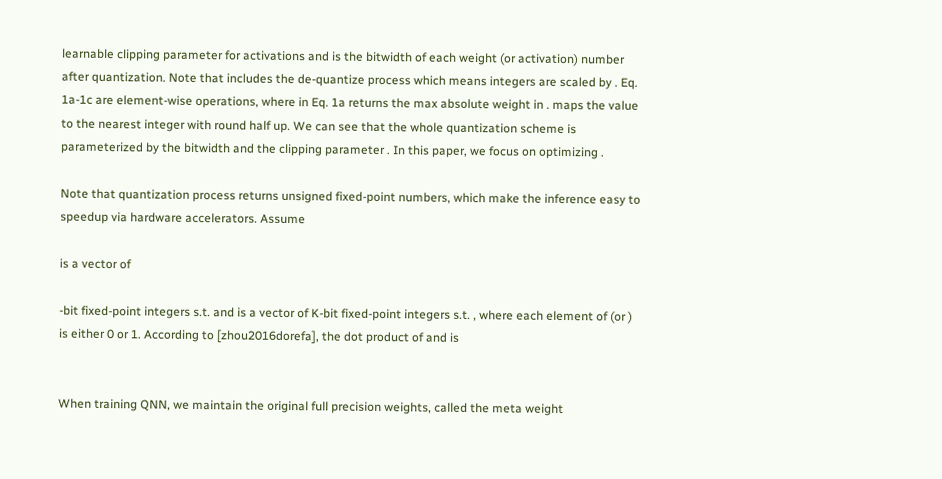learnable clipping parameter for activations and is the bitwidth of each weight (or activation) number after quantization. Note that includes the de-quantize process which means integers are scaled by . Eq. 1a-1c are element-wise operations, where in Eq. 1a returns the max absolute weight in . maps the value to the nearest integer with round half up. We can see that the whole quantization scheme is parameterized by the bitwidth and the clipping parameter . In this paper, we focus on optimizing .

Note that quantization process returns unsigned fixed-point numbers, which make the inference easy to speedup via hardware accelerators. Assume

is a vector of

-bit fixed-point integers s.t. and is a vector of K-bit fixed-point integers s.t. , where each element of (or ) is either 0 or 1. According to [zhou2016dorefa], the dot product of and is


When training QNN, we maintain the original full precision weights, called the meta weight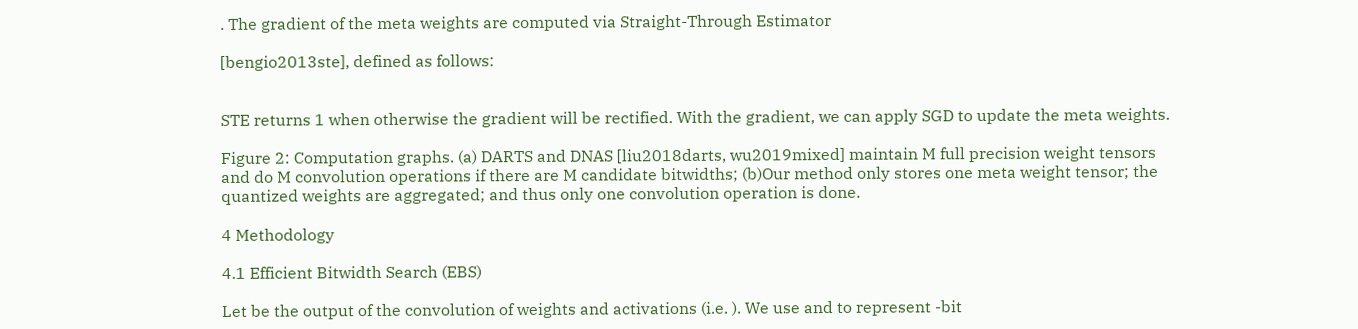. The gradient of the meta weights are computed via Straight-Through Estimator

[bengio2013ste], defined as follows:


STE returns 1 when otherwise the gradient will be rectified. With the gradient, we can apply SGD to update the meta weights.

Figure 2: Computation graphs. (a) DARTS and DNAS [liu2018darts, wu2019mixed] maintain M full precision weight tensors and do M convolution operations if there are M candidate bitwidths; (b)Our method only stores one meta weight tensor; the quantized weights are aggregated; and thus only one convolution operation is done.

4 Methodology

4.1 Efficient Bitwidth Search (EBS)

Let be the output of the convolution of weights and activations (i.e. ). We use and to represent -bit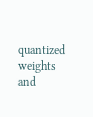quantized weights and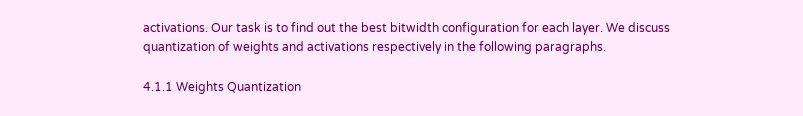activations. Our task is to find out the best bitwidth configuration for each layer. We discuss quantization of weights and activations respectively in the following paragraphs.

4.1.1 Weights Quantization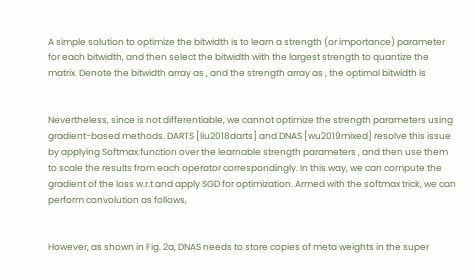A simple solution to optimize the bitwidth is to learn a strength (or importance) parameter for each bitwidth, and then select the bitwidth with the largest strength to quantize the matrix. Denote the bitwidth array as , and the strength array as , the optimal bitwidth is


Nevertheless, since is not differentiable, we cannot optimize the strength parameters using gradient-based methods. DARTS [liu2018darts] and DNAS [wu2019mixed] resolve this issue by applying Softmax function over the learnable strength parameters , and then use them to scale the results from each operator correspondingly. In this way, we can compute the gradient of the loss w.r.t and apply SGD for optimization. Armed with the softmax trick, we can perform convolution as follows,


However, as shown in Fig. 2a, DNAS needs to store copies of meta weights in the super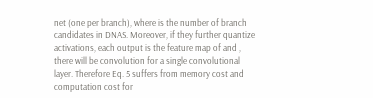net (one per branch), where is the number of branch candidates in DNAS. Moreover, if they further quantize activations, each output is the feature map of and , there will be convolution for a single convolutional layer. Therefore Eq. 5 suffers from memory cost and computation cost for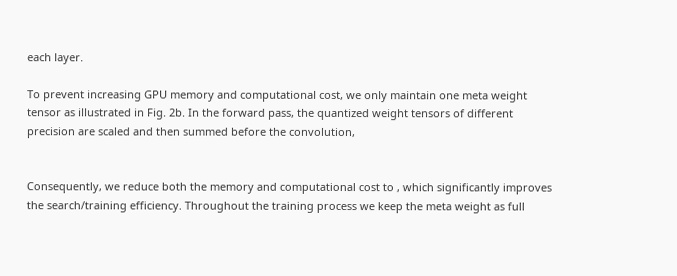each layer.

To prevent increasing GPU memory and computational cost, we only maintain one meta weight tensor as illustrated in Fig. 2b. In the forward pass, the quantized weight tensors of different precision are scaled and then summed before the convolution,


Consequently, we reduce both the memory and computational cost to , which significantly improves the search/training efficiency. Throughout the training process we keep the meta weight as full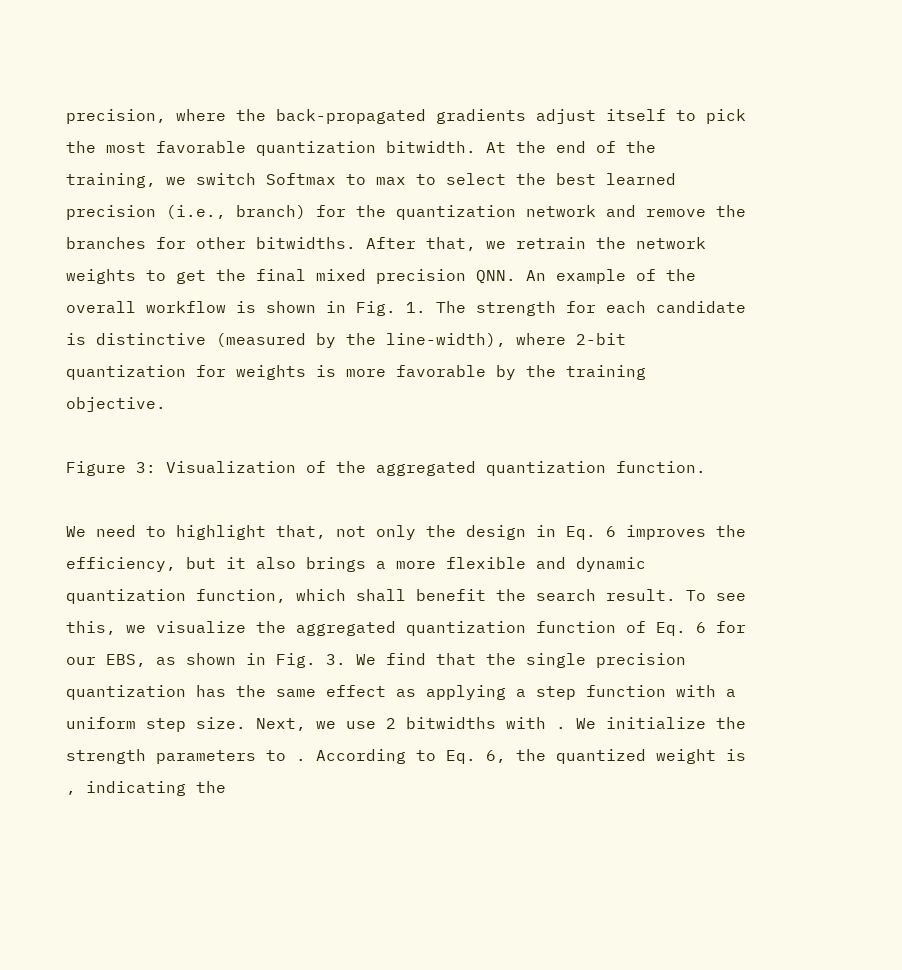precision, where the back-propagated gradients adjust itself to pick the most favorable quantization bitwidth. At the end of the training, we switch Softmax to max to select the best learned precision (i.e., branch) for the quantization network and remove the branches for other bitwidths. After that, we retrain the network weights to get the final mixed precision QNN. An example of the overall workflow is shown in Fig. 1. The strength for each candidate is distinctive (measured by the line-width), where 2-bit quantization for weights is more favorable by the training objective.

Figure 3: Visualization of the aggregated quantization function.

We need to highlight that, not only the design in Eq. 6 improves the efficiency, but it also brings a more flexible and dynamic quantization function, which shall benefit the search result. To see this, we visualize the aggregated quantization function of Eq. 6 for our EBS, as shown in Fig. 3. We find that the single precision quantization has the same effect as applying a step function with a uniform step size. Next, we use 2 bitwidths with . We initialize the strength parameters to . According to Eq. 6, the quantized weight is , indicating the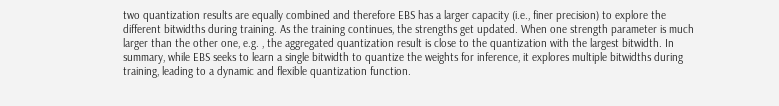two quantization results are equally combined and therefore EBS has a larger capacity (i.e., finer precision) to explore the different bitwidths during training. As the training continues, the strengths get updated. When one strength parameter is much larger than the other one, e.g. , the aggregated quantization result is close to the quantization with the largest bitwidth. In summary, while EBS seeks to learn a single bitwidth to quantize the weights for inference, it explores multiple bitwidths during training, leading to a dynamic and flexible quantization function.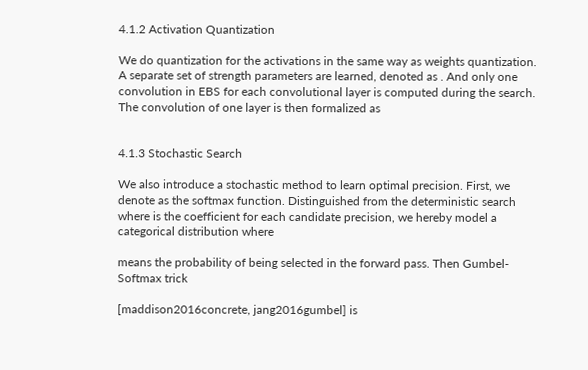4.1.2 Activation Quantization

We do quantization for the activations in the same way as weights quantization. A separate set of strength parameters are learned, denoted as . And only one convolution in EBS for each convolutional layer is computed during the search. The convolution of one layer is then formalized as


4.1.3 Stochastic Search

We also introduce a stochastic method to learn optimal precision. First, we denote as the softmax function. Distinguished from the deterministic search where is the coefficient for each candidate precision, we hereby model a categorical distribution where

means the probability of being selected in the forward pass. Then Gumbel-Softmax trick

[maddison2016concrete, jang2016gumbel] is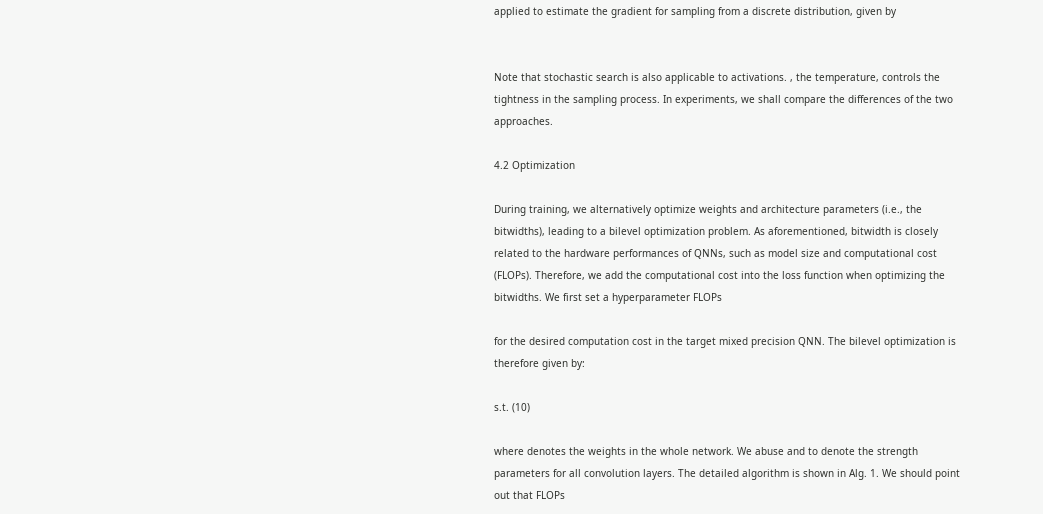applied to estimate the gradient for sampling from a discrete distribution, given by


Note that stochastic search is also applicable to activations. , the temperature, controls the tightness in the sampling process. In experiments, we shall compare the differences of the two approaches.

4.2 Optimization

During training, we alternatively optimize weights and architecture parameters (i.e., the bitwidths), leading to a bilevel optimization problem. As aforementioned, bitwidth is closely related to the hardware performances of QNNs, such as model size and computational cost (FLOPs). Therefore, we add the computational cost into the loss function when optimizing the bitwidths. We first set a hyperparameter FLOPs

for the desired computation cost in the target mixed precision QNN. The bilevel optimization is therefore given by:

s.t. (10)

where denotes the weights in the whole network. We abuse and to denote the strength parameters for all convolution layers. The detailed algorithm is shown in Alg. 1. We should point out that FLOPs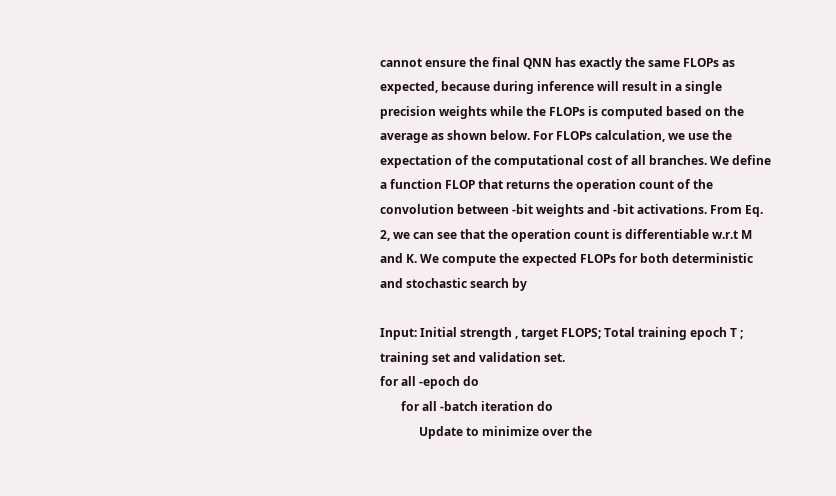cannot ensure the final QNN has exactly the same FLOPs as expected, because during inference will result in a single precision weights while the FLOPs is computed based on the average as shown below. For FLOPs calculation, we use the expectation of the computational cost of all branches. We define a function FLOP that returns the operation count of the convolution between -bit weights and -bit activations. From Eq. 2, we can see that the operation count is differentiable w.r.t M and K. We compute the expected FLOPs for both deterministic and stochastic search by

Input: Initial strength , target FLOPS; Total training epoch T ; training set and validation set.
for all -epoch do
       for all -batch iteration do
             Update to minimize over the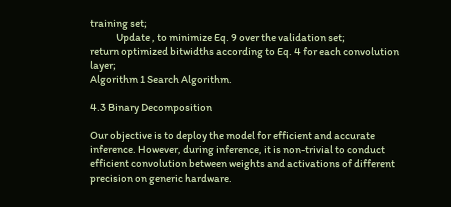training set;
             Update , to minimize Eq. 9 over the validation set;
return optimized bitwidths according to Eq. 4 for each convolution layer;
Algorithm 1 Search Algorithm.

4.3 Binary Decomposition

Our objective is to deploy the model for efficient and accurate inference. However, during inference, it is non-trivial to conduct efficient convolution between weights and activations of different precision on generic hardware.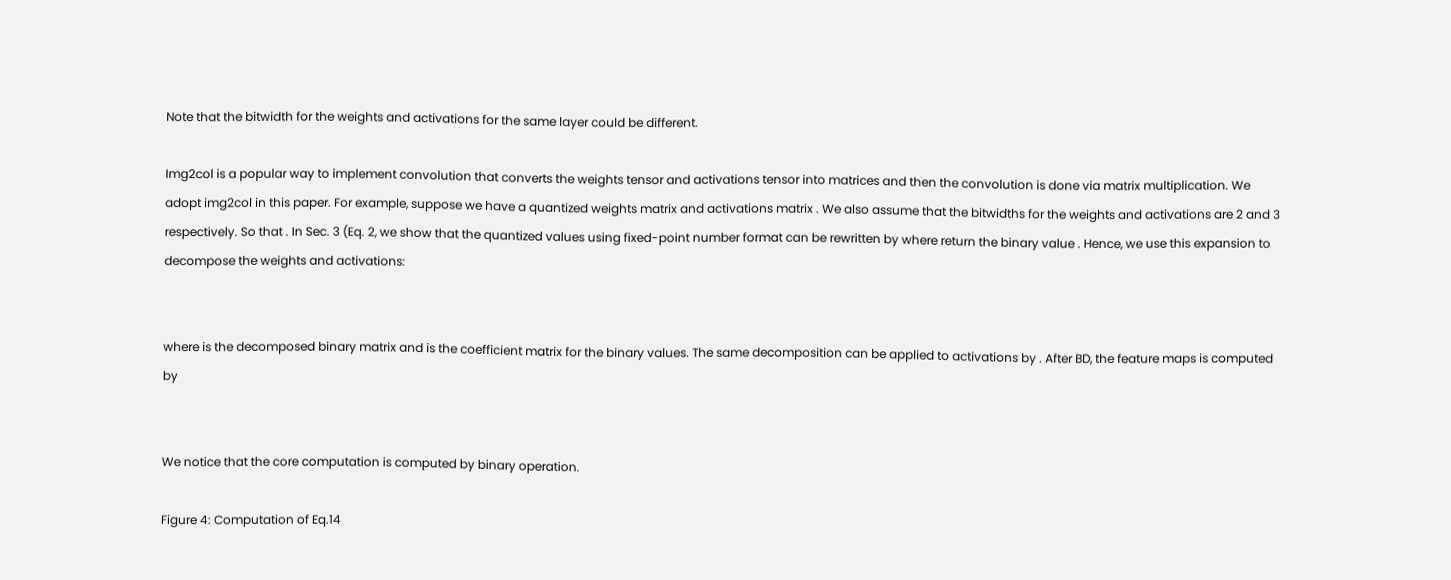Note that the bitwidth for the weights and activations for the same layer could be different.

Img2col is a popular way to implement convolution that converts the weights tensor and activations tensor into matrices and then the convolution is done via matrix multiplication. We adopt img2col in this paper. For example, suppose we have a quantized weights matrix and activations matrix . We also assume that the bitwidths for the weights and activations are 2 and 3 respectively. So that . In Sec. 3 (Eq. 2, we show that the quantized values using fixed-point number format can be rewritten by where return the binary value . Hence, we use this expansion to decompose the weights and activations:


where is the decomposed binary matrix and is the coefficient matrix for the binary values. The same decomposition can be applied to activations by . After BD, the feature maps is computed by


We notice that the core computation is computed by binary operation.

Figure 4: Computation of Eq.14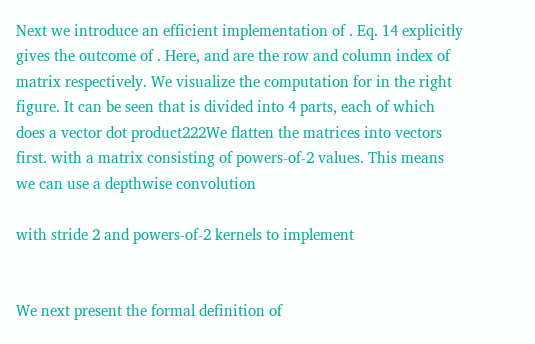Next we introduce an efficient implementation of . Eq. 14 explicitly gives the outcome of . Here, and are the row and column index of matrix respectively. We visualize the computation for in the right figure. It can be seen that is divided into 4 parts, each of which does a vector dot product222We flatten the matrices into vectors first. with a matrix consisting of powers-of-2 values. This means we can use a depthwise convolution

with stride 2 and powers-of-2 kernels to implement


We next present the formal definition of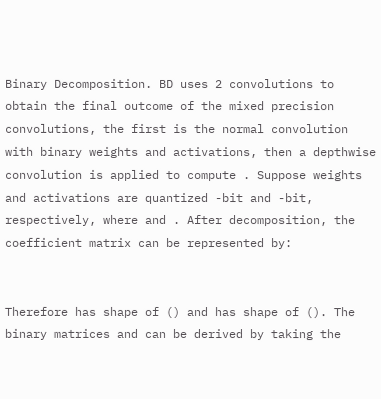Binary Decomposition. BD uses 2 convolutions to obtain the final outcome of the mixed precision convolutions, the first is the normal convolution with binary weights and activations, then a depthwise convolution is applied to compute . Suppose weights and activations are quantized -bit and -bit, respectively, where and . After decomposition, the coefficient matrix can be represented by:


Therefore has shape of () and has shape of (). The binary matrices and can be derived by taking the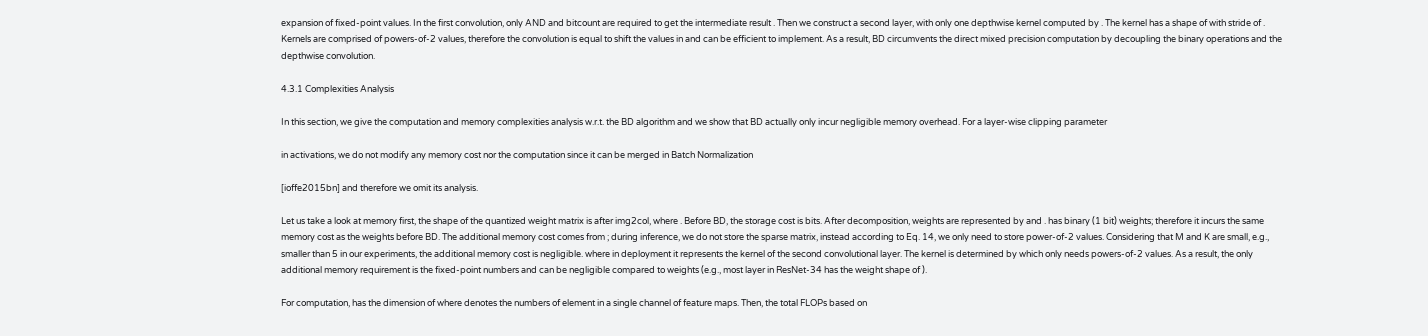expansion of fixed-point values. In the first convolution, only AND and bitcount are required to get the intermediate result . Then we construct a second layer, with only one depthwise kernel computed by . The kernel has a shape of with stride of . Kernels are comprised of powers-of-2 values, therefore the convolution is equal to shift the values in and can be efficient to implement. As a result, BD circumvents the direct mixed precision computation by decoupling the binary operations and the depthwise convolution.

4.3.1 Complexities Analysis

In this section, we give the computation and memory complexities analysis w.r.t. the BD algorithm and we show that BD actually only incur negligible memory overhead. For a layer-wise clipping parameter

in activations, we do not modify any memory cost nor the computation since it can be merged in Batch Normalization

[ioffe2015bn] and therefore we omit its analysis.

Let us take a look at memory first, the shape of the quantized weight matrix is after img2col, where . Before BD, the storage cost is bits. After decomposition, weights are represented by and . has binary (1 bit) weights; therefore it incurs the same memory cost as the weights before BD. The additional memory cost comes from ; during inference, we do not store the sparse matrix, instead according to Eq. 14, we only need to store power-of-2 values. Considering that M and K are small, e.g., smaller than 5 in our experiments, the additional memory cost is negligible. where in deployment it represents the kernel of the second convolutional layer. The kernel is determined by which only needs powers-of-2 values. As a result, the only additional memory requirement is the fixed-point numbers and can be negligible compared to weights (e.g., most layer in ResNet-34 has the weight shape of ).

For computation, has the dimension of where denotes the numbers of element in a single channel of feature maps. Then, the total FLOPs based on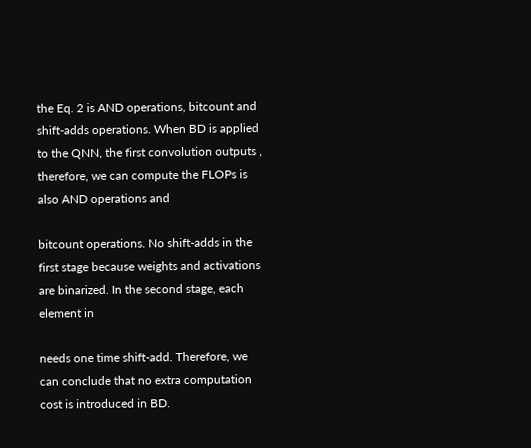the Eq. 2 is AND operations, bitcount and shift-adds operations. When BD is applied to the QNN, the first convolution outputs , therefore, we can compute the FLOPs is also AND operations and

bitcount operations. No shift-adds in the first stage because weights and activations are binarized. In the second stage, each element in

needs one time shift-add. Therefore, we can conclude that no extra computation cost is introduced in BD.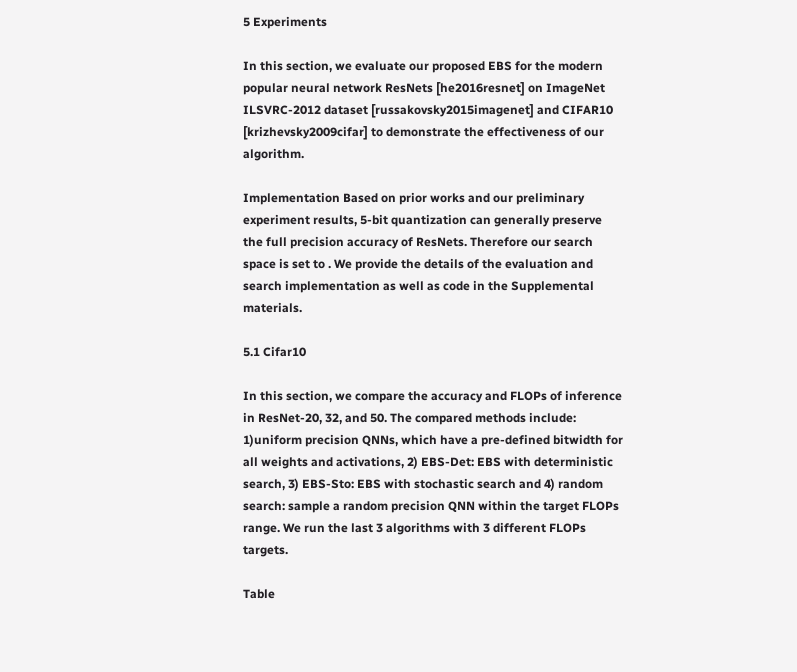5 Experiments

In this section, we evaluate our proposed EBS for the modern popular neural network ResNets [he2016resnet] on ImageNet ILSVRC-2012 dataset [russakovsky2015imagenet] and CIFAR10 [krizhevsky2009cifar] to demonstrate the effectiveness of our algorithm.

Implementation Based on prior works and our preliminary experiment results, 5-bit quantization can generally preserve the full precision accuracy of ResNets. Therefore our search space is set to . We provide the details of the evaluation and search implementation as well as code in the Supplemental materials.

5.1 Cifar10

In this section, we compare the accuracy and FLOPs of inference in ResNet-20, 32, and 50. The compared methods include: 1)uniform precision QNNs, which have a pre-defined bitwidth for all weights and activations, 2) EBS-Det: EBS with deterministic search, 3) EBS-Sto: EBS with stochastic search and 4) random search: sample a random precision QNN within the target FLOPs range. We run the last 3 algorithms with 3 different FLOPs targets.

Table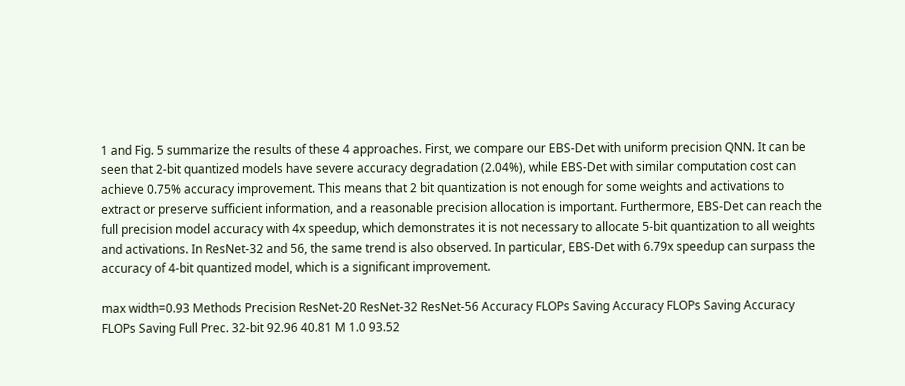1 and Fig. 5 summarize the results of these 4 approaches. First, we compare our EBS-Det with uniform precision QNN. It can be seen that 2-bit quantized models have severe accuracy degradation (2.04%), while EBS-Det with similar computation cost can achieve 0.75% accuracy improvement. This means that 2 bit quantization is not enough for some weights and activations to extract or preserve sufficient information, and a reasonable precision allocation is important. Furthermore, EBS-Det can reach the full precision model accuracy with 4x speedup, which demonstrates it is not necessary to allocate 5-bit quantization to all weights and activations. In ResNet-32 and 56, the same trend is also observed. In particular, EBS-Det with 6.79x speedup can surpass the accuracy of 4-bit quantized model, which is a significant improvement.

max width=0.93 Methods Precision ResNet-20 ResNet-32 ResNet-56 Accuracy FLOPs Saving Accuracy FLOPs Saving Accuracy FLOPs Saving Full Prec. 32-bit 92.96 40.81 M 1.0 93.52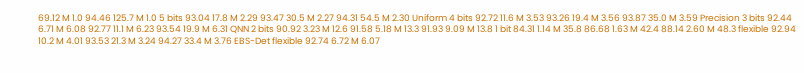69.12 M 1.0 94.46 125.7 M 1.0 5 bits 93.04 17.8 M 2.29 93.47 30.5 M 2.27 94.31 54.5 M 2.30 Uniform 4 bits 92.72 11.6 M 3.53 93.26 19.4 M 3.56 93.87 35.0 M 3.59 Precision 3 bits 92.44 6.71 M 6.08 92.77 11.1 M 6.23 93.54 19.9 M 6.31 QNN 2 bits 90.92 3.23 M 12.6 91.58 5.18 M 13.3 91.93 9.09 M 13.8 1 bit 84.31 1.14 M 35.8 86.68 1.63 M 42.4 88.14 2.60 M 48.3 flexible 92.94 10.2 M 4.01 93.53 21.3 M 3.24 94.27 33.4 M 3.76 EBS-Det flexible 92.74 6.72 M 6.07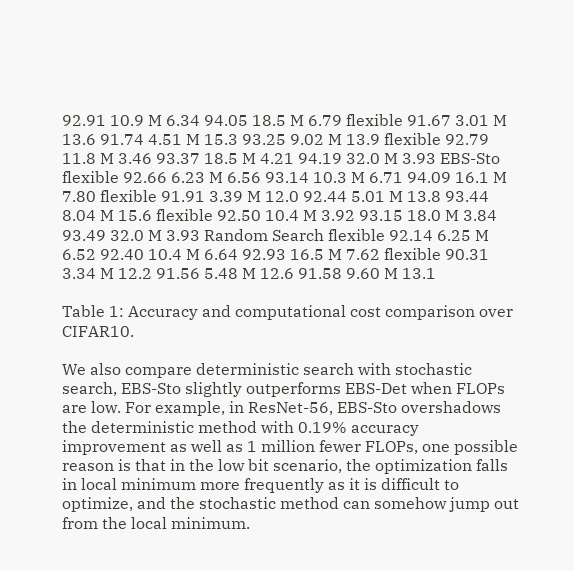92.91 10.9 M 6.34 94.05 18.5 M 6.79 flexible 91.67 3.01 M 13.6 91.74 4.51 M 15.3 93.25 9.02 M 13.9 flexible 92.79 11.8 M 3.46 93.37 18.5 M 4.21 94.19 32.0 M 3.93 EBS-Sto flexible 92.66 6.23 M 6.56 93.14 10.3 M 6.71 94.09 16.1 M 7.80 flexible 91.91 3.39 M 12.0 92.44 5.01 M 13.8 93.44 8.04 M 15.6 flexible 92.50 10.4 M 3.92 93.15 18.0 M 3.84 93.49 32.0 M 3.93 Random Search flexible 92.14 6.25 M 6.52 92.40 10.4 M 6.64 92.93 16.5 M 7.62 flexible 90.31 3.34 M 12.2 91.56 5.48 M 12.6 91.58 9.60 M 13.1

Table 1: Accuracy and computational cost comparison over CIFAR10.

We also compare deterministic search with stochastic search, EBS-Sto slightly outperforms EBS-Det when FLOPs are low. For example, in ResNet-56, EBS-Sto overshadows the deterministic method with 0.19% accuracy improvement as well as 1 million fewer FLOPs, one possible reason is that in the low bit scenario, the optimization falls in local minimum more frequently as it is difficult to optimize, and the stochastic method can somehow jump out from the local minimum.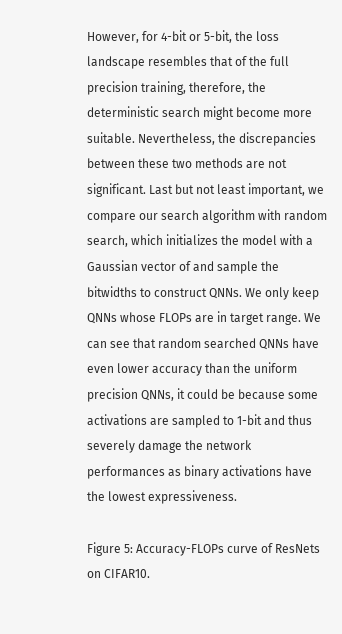However, for 4-bit or 5-bit, the loss landscape resembles that of the full precision training, therefore, the deterministic search might become more suitable. Nevertheless, the discrepancies between these two methods are not significant. Last but not least important, we compare our search algorithm with random search, which initializes the model with a Gaussian vector of and sample the bitwidths to construct QNNs. We only keep QNNs whose FLOPs are in target range. We can see that random searched QNNs have even lower accuracy than the uniform precision QNNs, it could be because some activations are sampled to 1-bit and thus severely damage the network performances as binary activations have the lowest expressiveness.

Figure 5: Accuracy-FLOPs curve of ResNets on CIFAR10.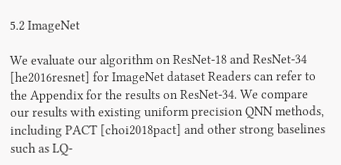5.2 ImageNet

We evaluate our algorithm on ResNet-18 and ResNet-34 [he2016resnet] for ImageNet dataset Readers can refer to the Appendix for the results on ResNet-34. We compare our results with existing uniform precision QNN methods, including PACT [choi2018pact] and other strong baselines such as LQ-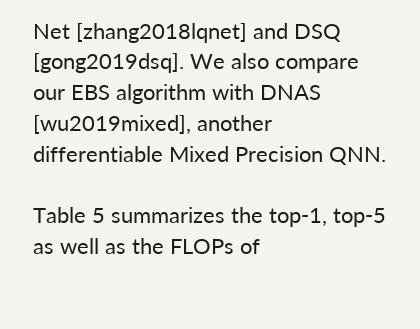Net [zhang2018lqnet] and DSQ [gong2019dsq]. We also compare our EBS algorithm with DNAS [wu2019mixed], another differentiable Mixed Precision QNN.

Table 5 summarizes the top-1, top-5 as well as the FLOPs of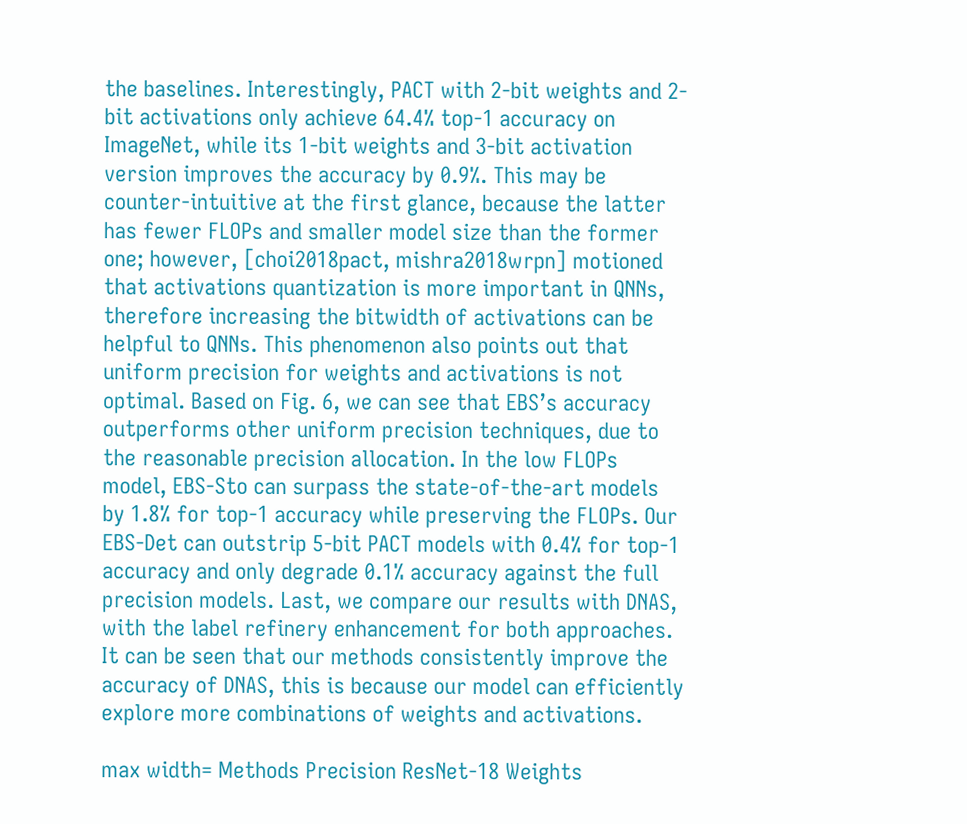the baselines. Interestingly, PACT with 2-bit weights and 2-bit activations only achieve 64.4% top-1 accuracy on ImageNet, while its 1-bit weights and 3-bit activation version improves the accuracy by 0.9%. This may be counter-intuitive at the first glance, because the latter has fewer FLOPs and smaller model size than the former one; however, [choi2018pact, mishra2018wrpn] motioned that activations quantization is more important in QNNs, therefore increasing the bitwidth of activations can be helpful to QNNs. This phenomenon also points out that uniform precision for weights and activations is not optimal. Based on Fig. 6, we can see that EBS’s accuracy outperforms other uniform precision techniques, due to the reasonable precision allocation. In the low FLOPs model, EBS-Sto can surpass the state-of-the-art models by 1.8% for top-1 accuracy while preserving the FLOPs. Our EBS-Det can outstrip 5-bit PACT models with 0.4% for top-1 accuracy and only degrade 0.1% accuracy against the full precision models. Last, we compare our results with DNAS, with the label refinery enhancement for both approaches. It can be seen that our methods consistently improve the accuracy of DNAS, this is because our model can efficiently explore more combinations of weights and activations.

max width= Methods Precision ResNet-18 Weights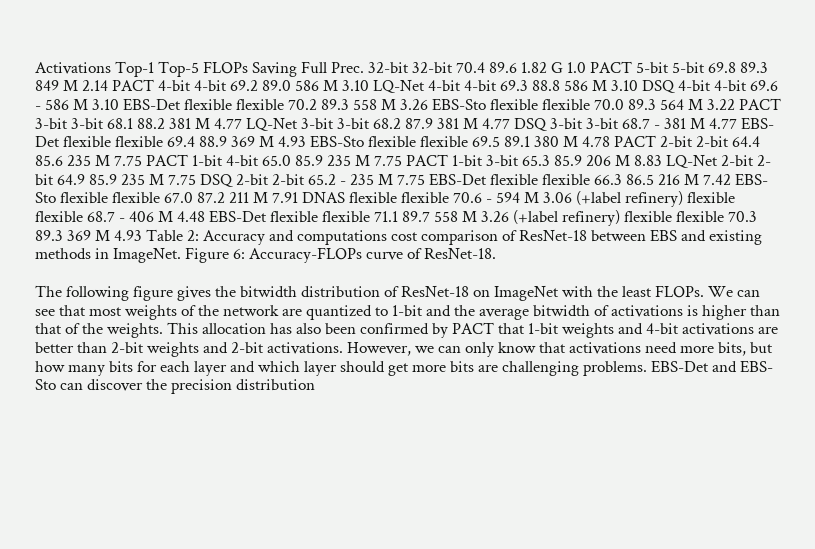Activations Top-1 Top-5 FLOPs Saving Full Prec. 32-bit 32-bit 70.4 89.6 1.82 G 1.0 PACT 5-bit 5-bit 69.8 89.3 849 M 2.14 PACT 4-bit 4-bit 69.2 89.0 586 M 3.10 LQ-Net 4-bit 4-bit 69.3 88.8 586 M 3.10 DSQ 4-bit 4-bit 69.6 - 586 M 3.10 EBS-Det flexible flexible 70.2 89.3 558 M 3.26 EBS-Sto flexible flexible 70.0 89.3 564 M 3.22 PACT 3-bit 3-bit 68.1 88.2 381 M 4.77 LQ-Net 3-bit 3-bit 68.2 87.9 381 M 4.77 DSQ 3-bit 3-bit 68.7 - 381 M 4.77 EBS-Det flexible flexible 69.4 88.9 369 M 4.93 EBS-Sto flexible flexible 69.5 89.1 380 M 4.78 PACT 2-bit 2-bit 64.4 85.6 235 M 7.75 PACT 1-bit 4-bit 65.0 85.9 235 M 7.75 PACT 1-bit 3-bit 65.3 85.9 206 M 8.83 LQ-Net 2-bit 2-bit 64.9 85.9 235 M 7.75 DSQ 2-bit 2-bit 65.2 - 235 M 7.75 EBS-Det flexible flexible 66.3 86.5 216 M 7.42 EBS-Sto flexible flexible 67.0 87.2 211 M 7.91 DNAS flexible flexible 70.6 - 594 M 3.06 (+label refinery) flexible flexible 68.7 - 406 M 4.48 EBS-Det flexible flexible 71.1 89.7 558 M 3.26 (+label refinery) flexible flexible 70.3 89.3 369 M 4.93 Table 2: Accuracy and computations cost comparison of ResNet-18 between EBS and existing methods in ImageNet. Figure 6: Accuracy-FLOPs curve of ResNet-18.

The following figure gives the bitwidth distribution of ResNet-18 on ImageNet with the least FLOPs. We can see that most weights of the network are quantized to 1-bit and the average bitwidth of activations is higher than that of the weights. This allocation has also been confirmed by PACT that 1-bit weights and 4-bit activations are better than 2-bit weights and 2-bit activations. However, we can only know that activations need more bits, but how many bits for each layer and which layer should get more bits are challenging problems. EBS-Det and EBS-Sto can discover the precision distribution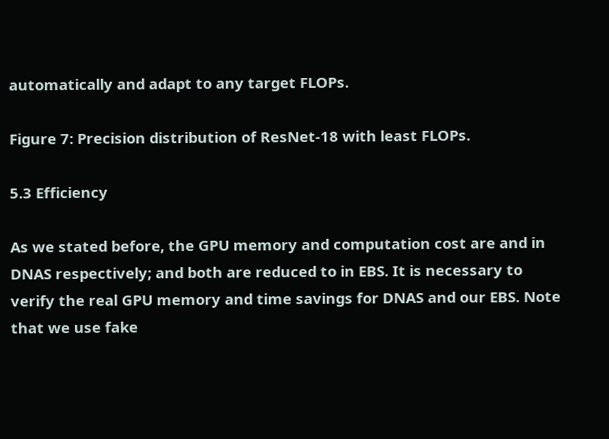automatically and adapt to any target FLOPs.

Figure 7: Precision distribution of ResNet-18 with least FLOPs.

5.3 Efficiency

As we stated before, the GPU memory and computation cost are and in DNAS respectively; and both are reduced to in EBS. It is necessary to verify the real GPU memory and time savings for DNAS and our EBS. Note that we use fake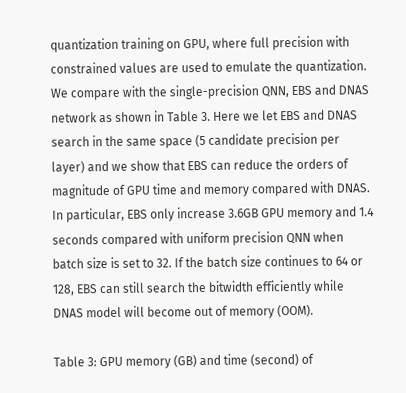quantization training on GPU, where full precision with constrained values are used to emulate the quantization. We compare with the single-precision QNN, EBS and DNAS network as shown in Table 3. Here we let EBS and DNAS search in the same space (5 candidate precision per layer) and we show that EBS can reduce the orders of magnitude of GPU time and memory compared with DNAS. In particular, EBS only increase 3.6GB GPU memory and 1.4 seconds compared with uniform precision QNN when batch size is set to 32. If the batch size continues to 64 or 128, EBS can still search the bitwidth efficiently while DNAS model will become out of memory (OOM).

Table 3: GPU memory (GB) and time (second) of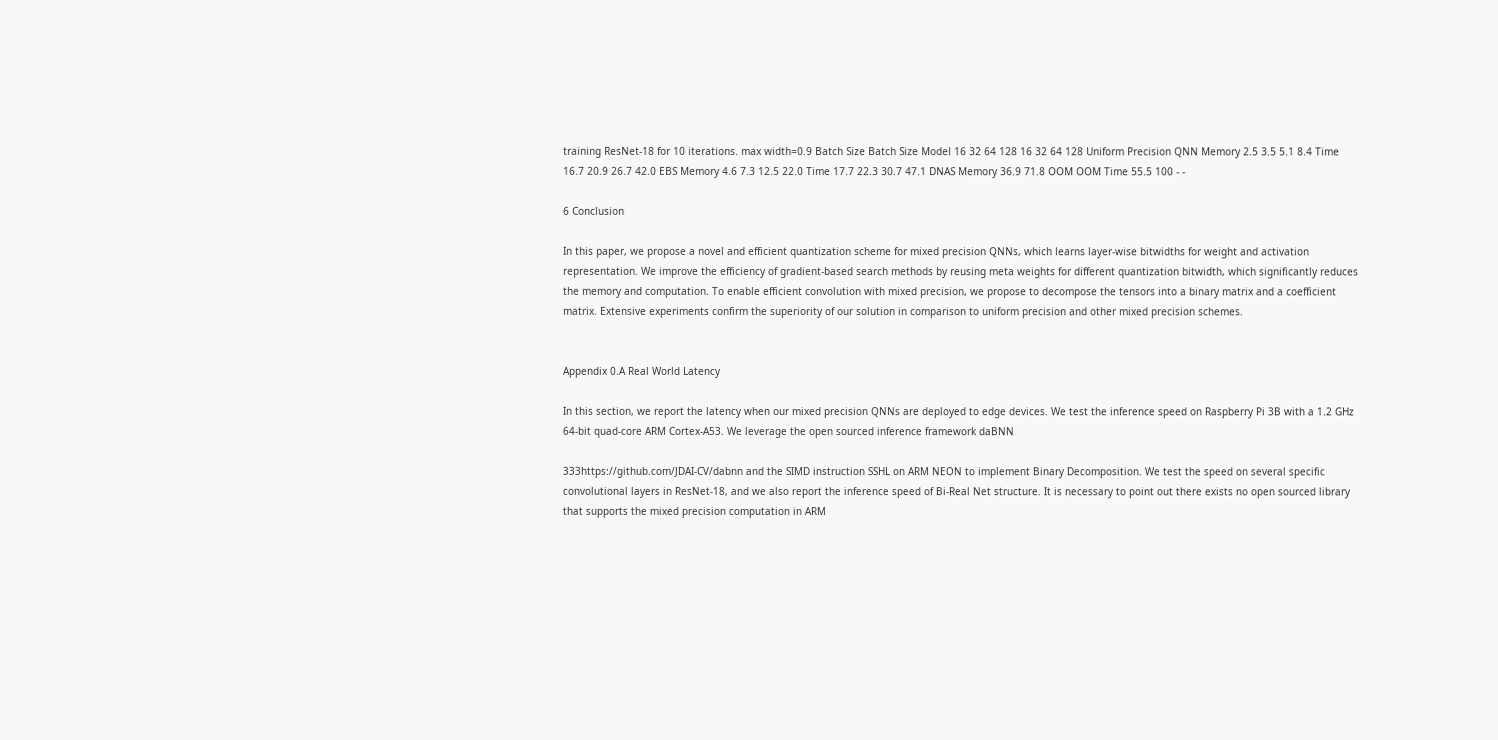training ResNet-18 for 10 iterations. max width=0.9 Batch Size Batch Size Model 16 32 64 128 16 32 64 128 Uniform Precision QNN Memory 2.5 3.5 5.1 8.4 Time 16.7 20.9 26.7 42.0 EBS Memory 4.6 7.3 12.5 22.0 Time 17.7 22.3 30.7 47.1 DNAS Memory 36.9 71.8 OOM OOM Time 55.5 100 - -

6 Conclusion

In this paper, we propose a novel and efficient quantization scheme for mixed precision QNNs, which learns layer-wise bitwidths for weight and activation representation. We improve the efficiency of gradient-based search methods by reusing meta weights for different quantization bitwidth, which significantly reduces the memory and computation. To enable efficient convolution with mixed precision, we propose to decompose the tensors into a binary matrix and a coefficient matrix. Extensive experiments confirm the superiority of our solution in comparison to uniform precision and other mixed precision schemes.


Appendix 0.A Real World Latency

In this section, we report the latency when our mixed precision QNNs are deployed to edge devices. We test the inference speed on Raspberry Pi 3B with a 1.2 GHz 64-bit quad-core ARM Cortex-A53. We leverage the open sourced inference framework daBNN

333https://github.com/JDAI-CV/dabnn and the SIMD instruction SSHL on ARM NEON to implement Binary Decomposition. We test the speed on several specific convolutional layers in ResNet-18, and we also report the inference speed of Bi-Real Net structure. It is necessary to point out there exists no open sourced library that supports the mixed precision computation in ARM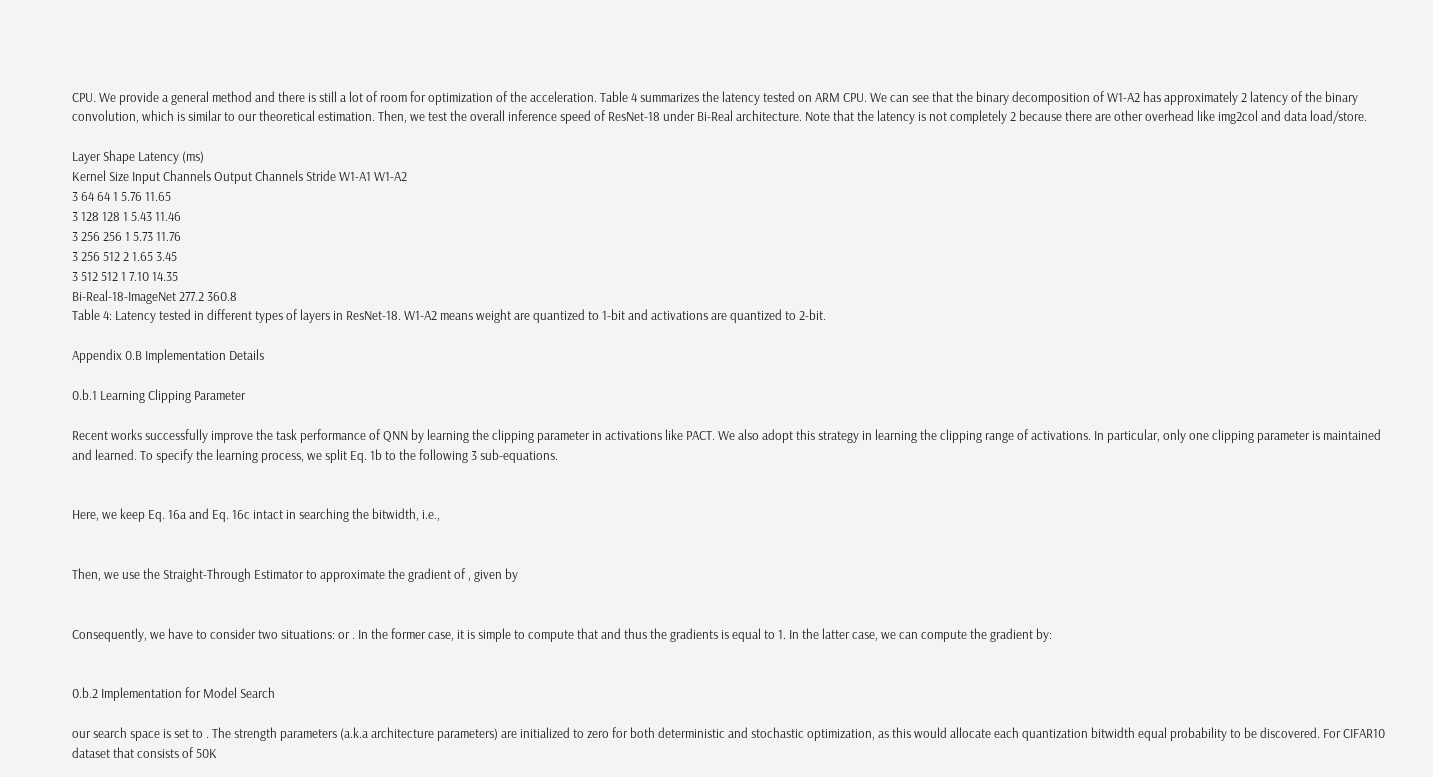CPU. We provide a general method and there is still a lot of room for optimization of the acceleration. Table 4 summarizes the latency tested on ARM CPU. We can see that the binary decomposition of W1-A2 has approximately 2 latency of the binary convolution, which is similar to our theoretical estimation. Then, we test the overall inference speed of ResNet-18 under Bi-Real architecture. Note that the latency is not completely 2 because there are other overhead like img2col and data load/store.

Layer Shape Latency (ms)
Kernel Size Input Channels Output Channels Stride W1-A1 W1-A2
3 64 64 1 5.76 11.65
3 128 128 1 5.43 11.46
3 256 256 1 5.73 11.76
3 256 512 2 1.65 3.45
3 512 512 1 7.10 14.35
Bi-Real-18-ImageNet 277.2 360.8
Table 4: Latency tested in different types of layers in ResNet-18. W1-A2 means weight are quantized to 1-bit and activations are quantized to 2-bit.

Appendix 0.B Implementation Details

0.b.1 Learning Clipping Parameter

Recent works successfully improve the task performance of QNN by learning the clipping parameter in activations like PACT. We also adopt this strategy in learning the clipping range of activations. In particular, only one clipping parameter is maintained and learned. To specify the learning process, we split Eq. 1b to the following 3 sub-equations.


Here, we keep Eq. 16a and Eq. 16c intact in searching the bitwidth, i.e.,


Then, we use the Straight-Through Estimator to approximate the gradient of , given by


Consequently, we have to consider two situations: or . In the former case, it is simple to compute that and thus the gradients is equal to 1. In the latter case, we can compute the gradient by:


0.b.2 Implementation for Model Search

our search space is set to . The strength parameters (a.k.a architecture parameters) are initialized to zero for both deterministic and stochastic optimization, as this would allocate each quantization bitwidth equal probability to be discovered. For CIFAR10 dataset that consists of 50K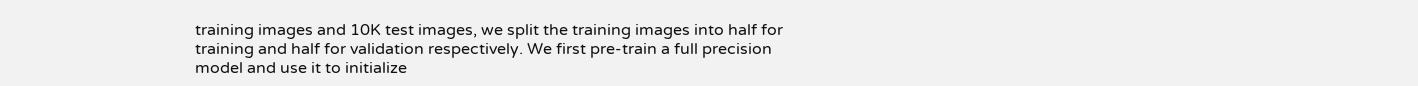training images and 10K test images, we split the training images into half for training and half for validation respectively. We first pre-train a full precision model and use it to initialize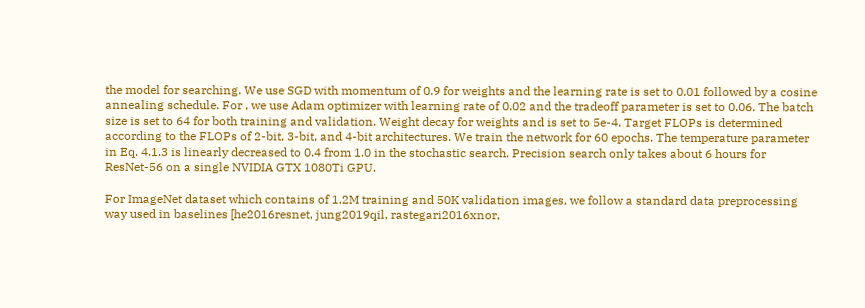the model for searching. We use SGD with momentum of 0.9 for weights and the learning rate is set to 0.01 followed by a cosine annealing schedule. For , we use Adam optimizer with learning rate of 0.02 and the tradeoff parameter is set to 0.06. The batch size is set to 64 for both training and validation. Weight decay for weights and is set to 5e-4. Target FLOPs is determined according to the FLOPs of 2-bit, 3-bit, and 4-bit architectures. We train the network for 60 epochs. The temperature parameter in Eq. 4.1.3 is linearly decreased to 0.4 from 1.0 in the stochastic search. Precision search only takes about 6 hours for ResNet-56 on a single NVIDIA GTX 1080Ti GPU.

For ImageNet dataset which contains of 1.2M training and 50K validation images, we follow a standard data preprocessing way used in baselines [he2016resnet, jung2019qil, rastegari2016xnor,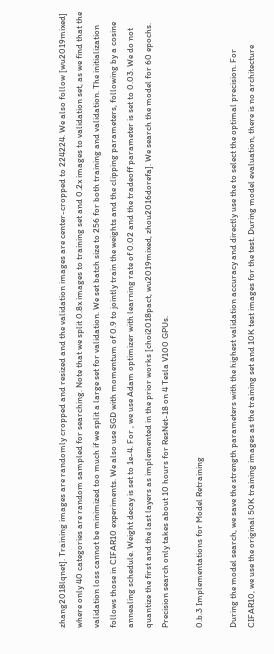zhang2018lqnet]. Training images are randomly cropped and resized and the validation images are center-cropped to 224224. We also follow [wu2019mixed] where only 40 categories are random sampled for searching. Note that we split 0.8x images to training set and 0.2x images to validation set, as we find that the validation loss cannot be minimized too much if we split a large set for validation. We set batch size to 256 for both training and validation. The initialization follows those in CIFAR10 experiments. We also use SGD with momentum of 0.9 to jointly train the weights and the clipping parameters, following by a cosine annealing schedule. Weight decay is set to 1e-4. For , we use Adam optimizer with learning rate of 0.02 and the tradeoff parameter is set to 0.03. We do not quantize the first and the last layers as implemented in the prior works [choi2018pact, wu2019mixed, zhou2016dorefa]. We search the model for 60 epochs. Precision search only takes about 10 hours for ResNet-18 on 4 Tesla V100 GPUs.

0.b.3 Implementations for Model Retraining

During the model search, we save the strength parameters with the highest validation accuracy and directly use the to select the optimal precision. For CIFAR10, we use the original 50K training images as the training set and 10K test images for the test. During model evaluation, there is no architecture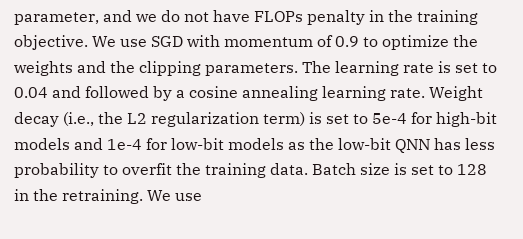parameter, and we do not have FLOPs penalty in the training objective. We use SGD with momentum of 0.9 to optimize the weights and the clipping parameters. The learning rate is set to 0.04 and followed by a cosine annealing learning rate. Weight decay (i.e., the L2 regularization term) is set to 5e-4 for high-bit models and 1e-4 for low-bit models as the low-bit QNN has less probability to overfit the training data. Batch size is set to 128 in the retraining. We use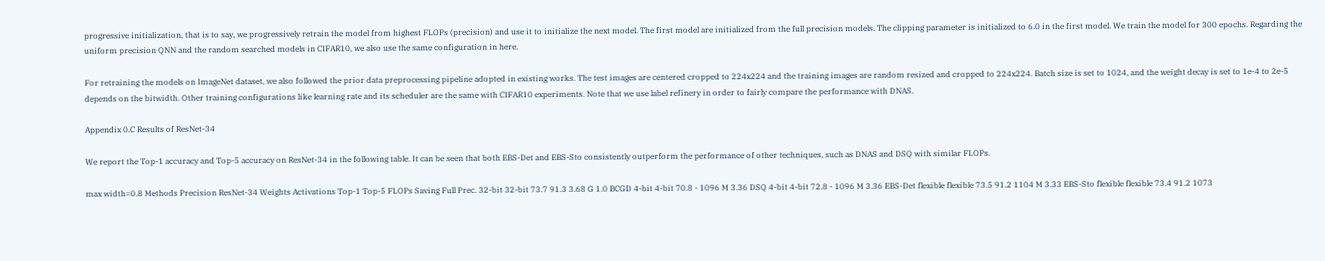progressive initialization, that is to say, we progressively retrain the model from highest FLOPs (precision) and use it to initialize the next model. The first model are initialized from the full precision models. The clipping parameter is initialized to 6.0 in the first model. We train the model for 300 epochs. Regarding the uniform precision QNN and the random searched models in CIFAR10, we also use the same configuration in here.

For retraining the models on ImageNet dataset, we also followed the prior data preprocessing pipeline adopted in existing works. The test images are centered cropped to 224x224 and the training images are random resized and cropped to 224x224. Batch size is set to 1024, and the weight decay is set to 1e-4 to 2e-5 depends on the bitwidth. Other training configurations like learning rate and its scheduler are the same with CIFAR10 experiments. Note that we use label refinery in order to fairly compare the performance with DNAS.

Appendix 0.C Results of ResNet-34

We report the Top-1 accuracy and Top-5 accuracy on ResNet-34 in the following table. It can be seen that both EBS-Det and EBS-Sto consistently outperform the performance of other techniques, such as DNAS and DSQ with similar FLOPs.

max width=0.8 Methods Precision ResNet-34 Weights Activations Top-1 Top-5 FLOPs Saving Full Prec. 32-bit 32-bit 73.7 91.3 3.68 G 1.0 BCGD 4-bit 4-bit 70.8 - 1096 M 3.36 DSQ 4-bit 4-bit 72.8 - 1096 M 3.36 EBS-Det flexible flexible 73.5 91.2 1104 M 3.33 EBS-Sto flexible flexible 73.4 91.2 1073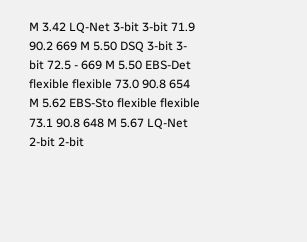M 3.42 LQ-Net 3-bit 3-bit 71.9 90.2 669 M 5.50 DSQ 3-bit 3-bit 72.5 - 669 M 5.50 EBS-Det flexible flexible 73.0 90.8 654 M 5.62 EBS-Sto flexible flexible 73.1 90.8 648 M 5.67 LQ-Net 2-bit 2-bit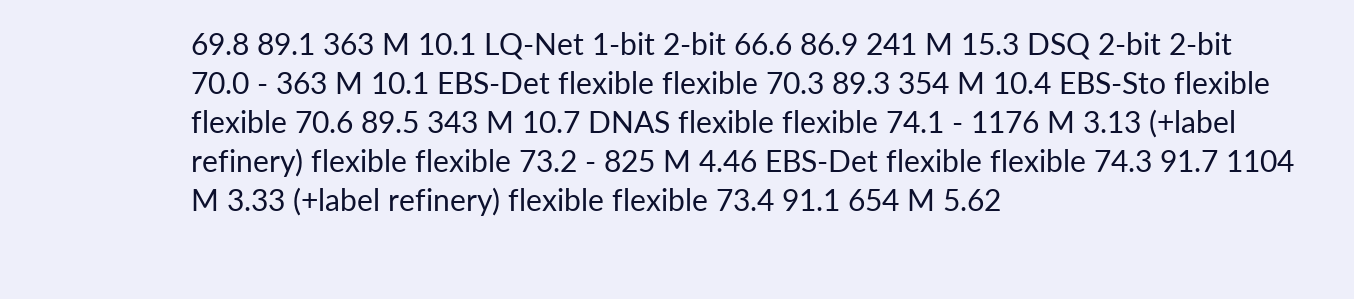69.8 89.1 363 M 10.1 LQ-Net 1-bit 2-bit 66.6 86.9 241 M 15.3 DSQ 2-bit 2-bit 70.0 - 363 M 10.1 EBS-Det flexible flexible 70.3 89.3 354 M 10.4 EBS-Sto flexible flexible 70.6 89.5 343 M 10.7 DNAS flexible flexible 74.1 - 1176 M 3.13 (+label refinery) flexible flexible 73.2 - 825 M 4.46 EBS-Det flexible flexible 74.3 91.7 1104 M 3.33 (+label refinery) flexible flexible 73.4 91.1 654 M 5.62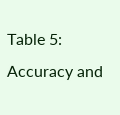Table 5: Accuracy and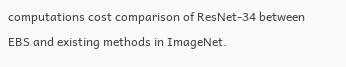computations cost comparison of ResNet-34 between EBS and existing methods in ImageNet.